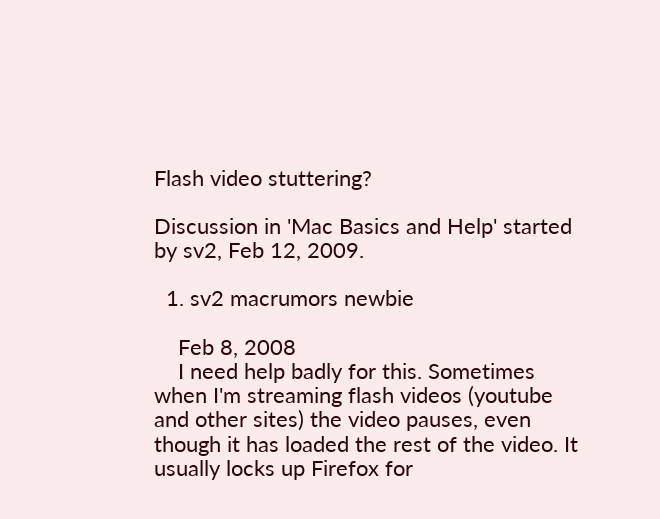Flash video stuttering?

Discussion in 'Mac Basics and Help' started by sv2, Feb 12, 2009.

  1. sv2 macrumors newbie

    Feb 8, 2008
    I need help badly for this. Sometimes when I'm streaming flash videos (youtube and other sites) the video pauses, even though it has loaded the rest of the video. It usually locks up Firefox for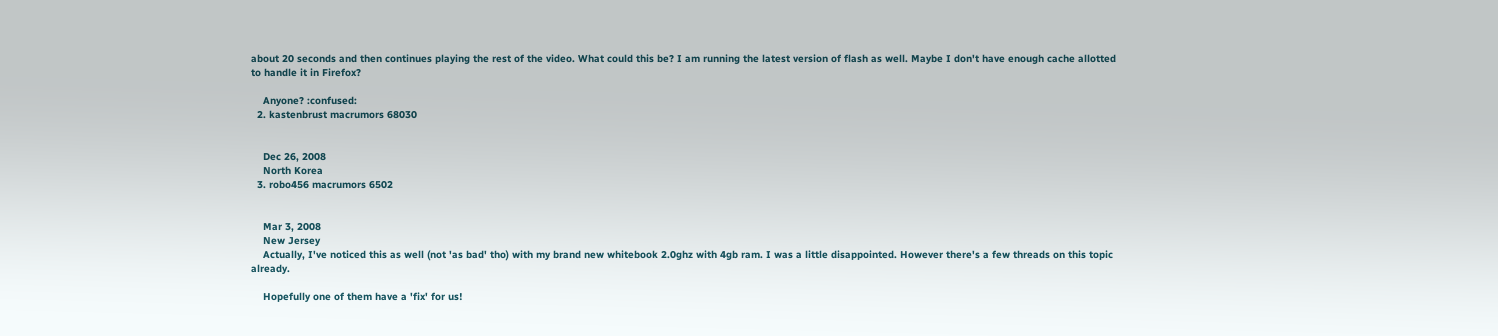about 20 seconds and then continues playing the rest of the video. What could this be? I am running the latest version of flash as well. Maybe I don't have enough cache allotted to handle it in Firefox?

    Anyone? :confused:
  2. kastenbrust macrumors 68030


    Dec 26, 2008
    North Korea
  3. robo456 macrumors 6502


    Mar 3, 2008
    New Jersey
    Actually, I've noticed this as well (not 'as bad' tho) with my brand new whitebook 2.0ghz with 4gb ram. I was a little disappointed. However there's a few threads on this topic already.

    Hopefully one of them have a 'fix' for us!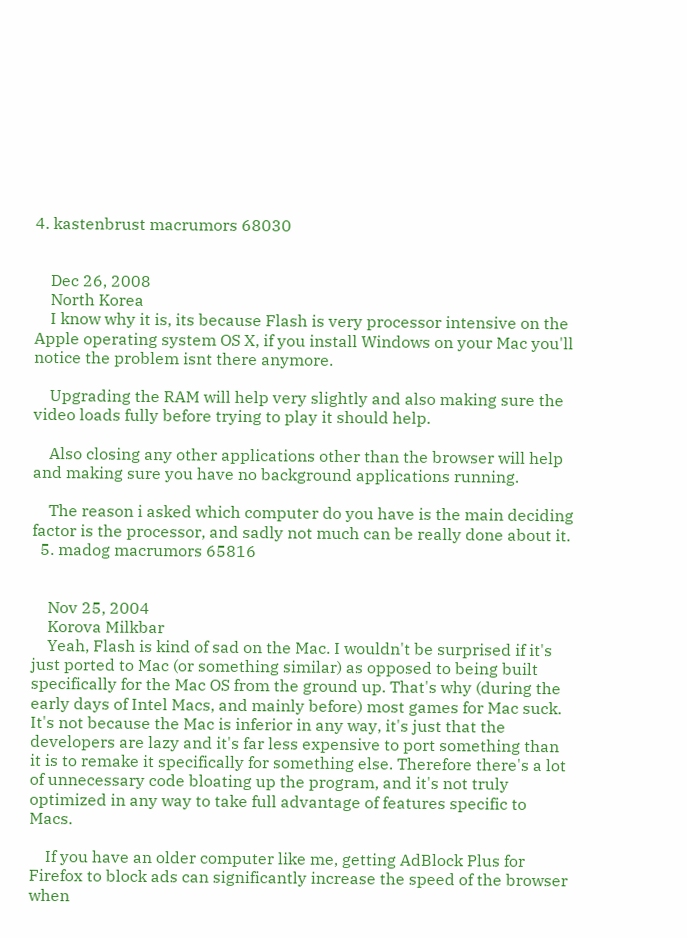4. kastenbrust macrumors 68030


    Dec 26, 2008
    North Korea
    I know why it is, its because Flash is very processor intensive on the Apple operating system OS X, if you install Windows on your Mac you'll notice the problem isnt there anymore.

    Upgrading the RAM will help very slightly and also making sure the video loads fully before trying to play it should help.

    Also closing any other applications other than the browser will help and making sure you have no background applications running.

    The reason i asked which computer do you have is the main deciding factor is the processor, and sadly not much can be really done about it.
  5. madog macrumors 65816


    Nov 25, 2004
    Korova Milkbar
    Yeah, Flash is kind of sad on the Mac. I wouldn't be surprised if it's just ported to Mac (or something similar) as opposed to being built specifically for the Mac OS from the ground up. That's why (during the early days of Intel Macs, and mainly before) most games for Mac suck. It's not because the Mac is inferior in any way, it's just that the developers are lazy and it's far less expensive to port something than it is to remake it specifically for something else. Therefore there's a lot of unnecessary code bloating up the program, and it's not truly optimized in any way to take full advantage of features specific to Macs.

    If you have an older computer like me, getting AdBlock Plus for Firefox to block ads can significantly increase the speed of the browser when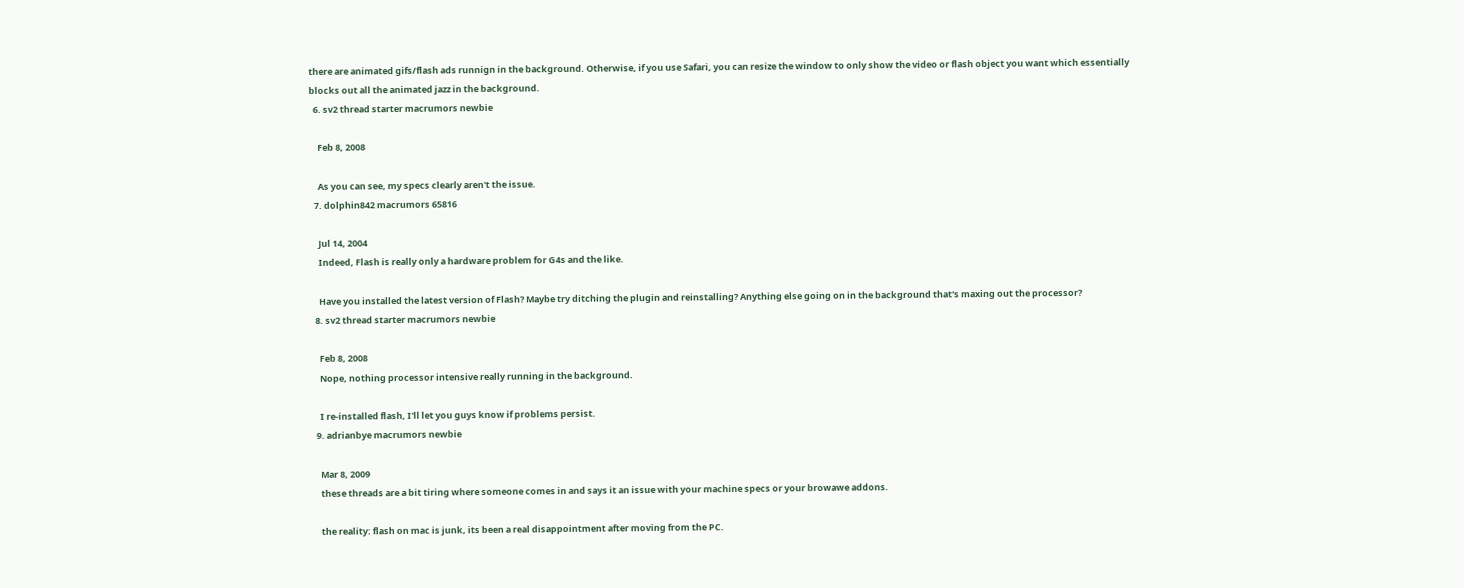there are animated gifs/flash ads runnign in the background. Otherwise, if you use Safari, you can resize the window to only show the video or flash object you want which essentially blocks out all the animated jazz in the background.
  6. sv2 thread starter macrumors newbie

    Feb 8, 2008

    As you can see, my specs clearly aren't the issue.
  7. dolphin842 macrumors 65816

    Jul 14, 2004
    Indeed, Flash is really only a hardware problem for G4s and the like.

    Have you installed the latest version of Flash? Maybe try ditching the plugin and reinstalling? Anything else going on in the background that's maxing out the processor?
  8. sv2 thread starter macrumors newbie

    Feb 8, 2008
    Nope, nothing processor intensive really running in the background.

    I re-installed flash, I'll let you guys know if problems persist.
  9. adrianbye macrumors newbie

    Mar 8, 2009
    these threads are a bit tiring where someone comes in and says it an issue with your machine specs or your browawe addons.

    the reality: flash on mac is junk, its been a real disappointment after moving from the PC.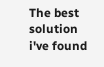The best solution i've found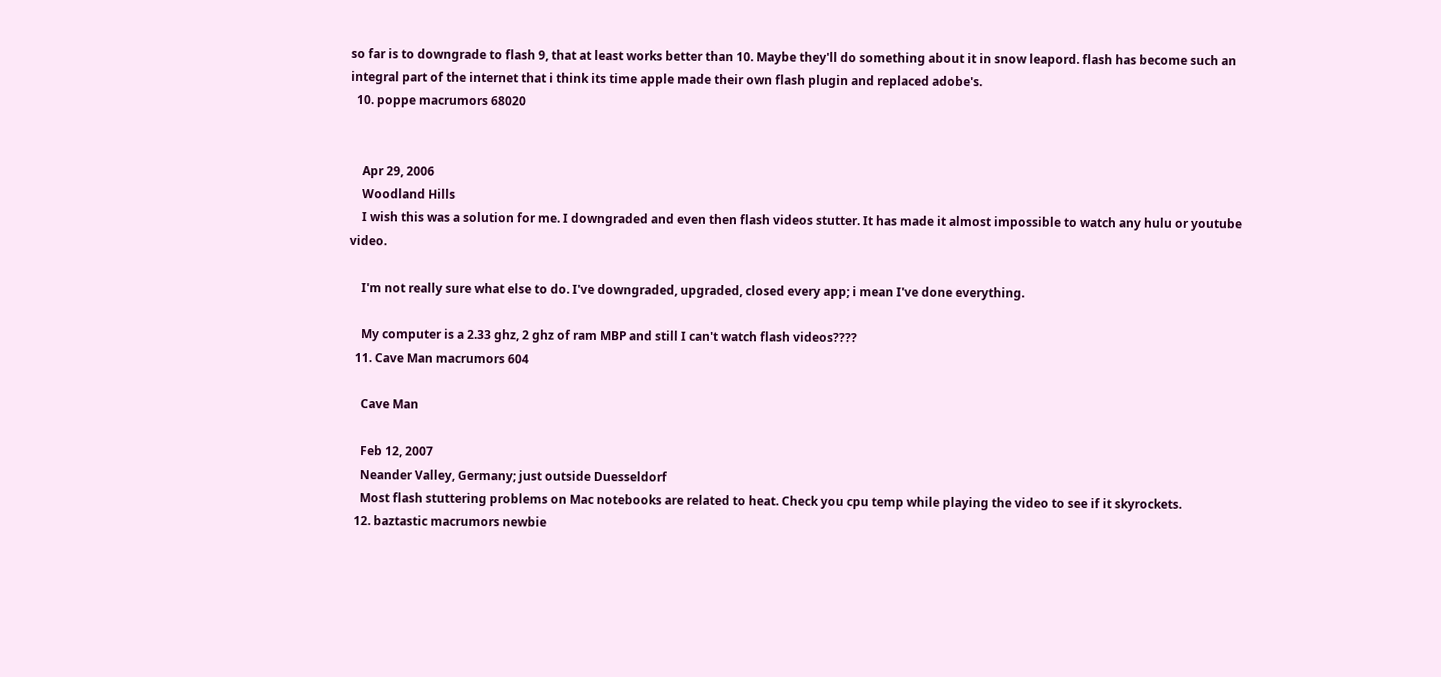so far is to downgrade to flash 9, that at least works better than 10. Maybe they'll do something about it in snow leapord. flash has become such an integral part of the internet that i think its time apple made their own flash plugin and replaced adobe's.
  10. poppe macrumors 68020


    Apr 29, 2006
    Woodland Hills
    I wish this was a solution for me. I downgraded and even then flash videos stutter. It has made it almost impossible to watch any hulu or youtube video.

    I'm not really sure what else to do. I've downgraded, upgraded, closed every app; i mean I've done everything.

    My computer is a 2.33 ghz, 2 ghz of ram MBP and still I can't watch flash videos????
  11. Cave Man macrumors 604

    Cave Man

    Feb 12, 2007
    Neander Valley, Germany; just outside Duesseldorf
    Most flash stuttering problems on Mac notebooks are related to heat. Check you cpu temp while playing the video to see if it skyrockets.
  12. baztastic macrumors newbie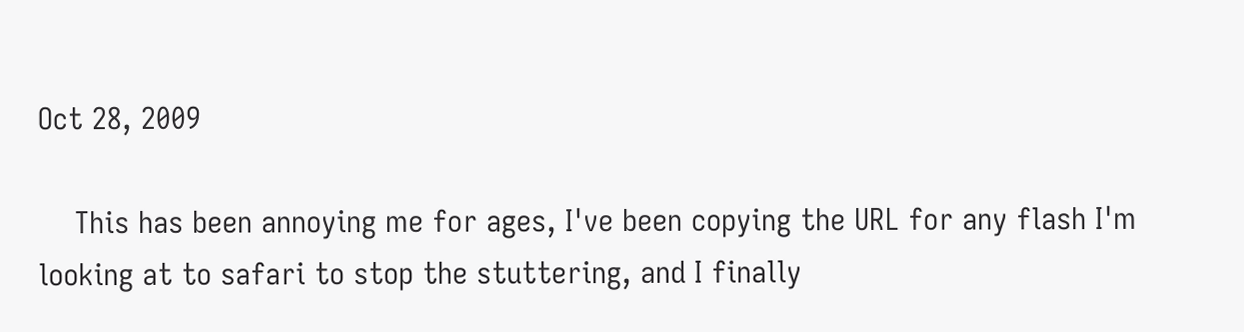Oct 28, 2009

    This has been annoying me for ages, I've been copying the URL for any flash I'm looking at to safari to stop the stuttering, and I finally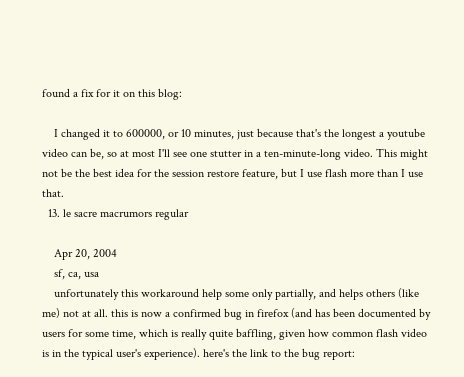found a fix for it on this blog:

    I changed it to 600000, or 10 minutes, just because that's the longest a youtube video can be, so at most I'll see one stutter in a ten-minute-long video. This might not be the best idea for the session restore feature, but I use flash more than I use that.
  13. le sacre macrumors regular

    Apr 20, 2004
    sf, ca, usa
    unfortunately this workaround help some only partially, and helps others (like me) not at all. this is now a confirmed bug in firefox (and has been documented by users for some time, which is really quite baffling, given how common flash video is in the typical user's experience). here's the link to the bug report: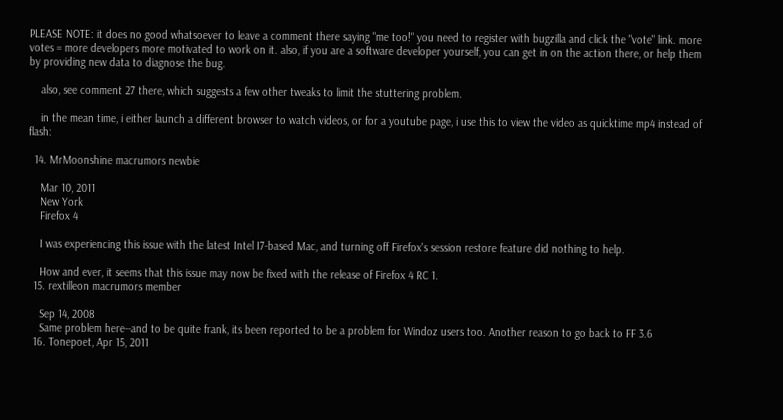PLEASE NOTE: it does no good whatsoever to leave a comment there saying "me too!" you need to register with bugzilla and click the "vote" link. more votes = more developers more motivated to work on it. also, if you are a software developer yourself, you can get in on the action there, or help them by providing new data to diagnose the bug.

    also, see comment 27 there, which suggests a few other tweaks to limit the stuttering problem.

    in the mean time, i either launch a different browser to watch videos, or for a youtube page, i use this to view the video as quicktime mp4 instead of flash:

  14. MrMoonshine macrumors newbie

    Mar 10, 2011
    New York
    Firefox 4

    I was experiencing this issue with the latest Intel I7-based Mac, and turning off Firefox's session restore feature did nothing to help.

    How and ever, it seems that this issue may now be fixed with the release of Firefox 4 RC 1.
  15. rextilleon macrumors member

    Sep 14, 2008
    Same problem here--and to be quite frank, its been reported to be a problem for Windoz users too. Another reason to go back to FF 3.6
  16. Tonepoet, Apr 15, 2011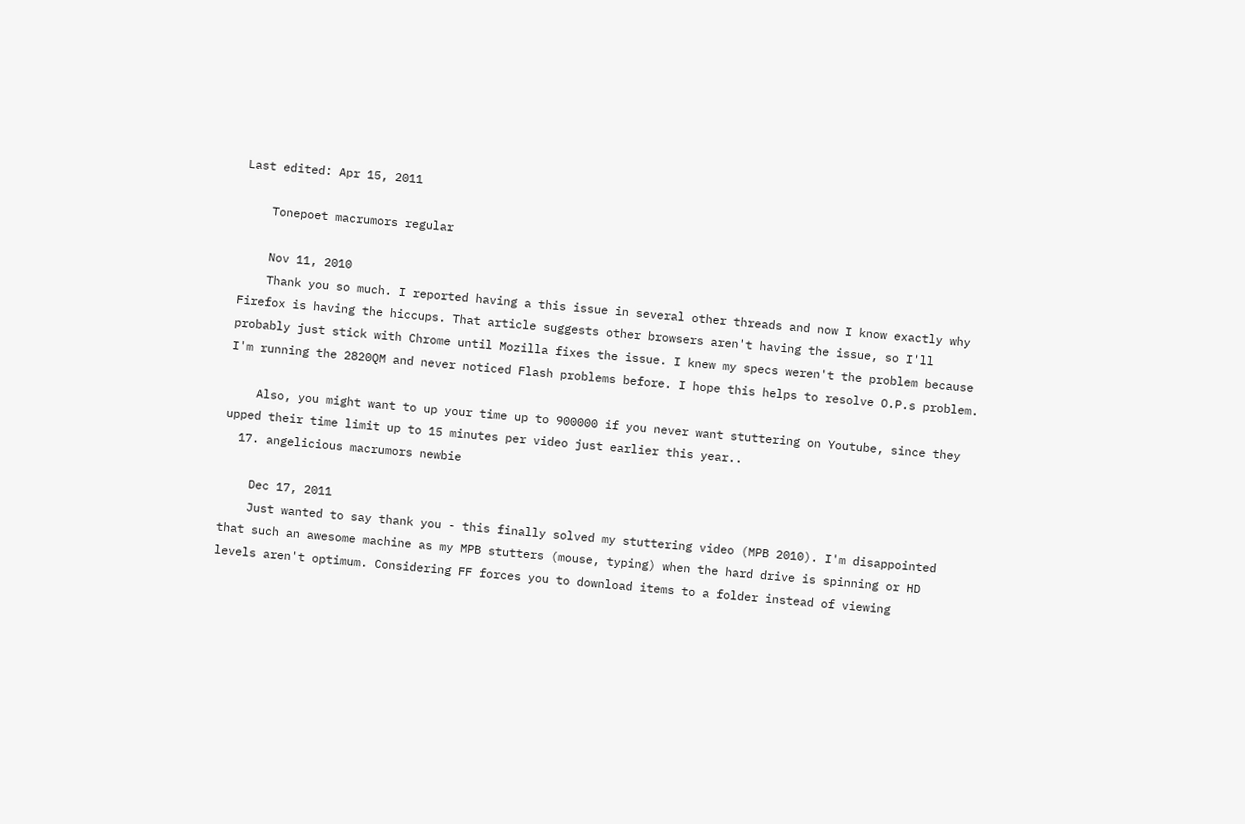Last edited: Apr 15, 2011

    Tonepoet macrumors regular

    Nov 11, 2010
    Thank you so much. I reported having a this issue in several other threads and now I know exactly why Firefox is having the hiccups. That article suggests other browsers aren't having the issue, so I'll probably just stick with Chrome until Mozilla fixes the issue. I knew my specs weren't the problem because I'm running the 2820QM and never noticed Flash problems before. I hope this helps to resolve O.P.s problem.

    Also, you might want to up your time up to 900000 if you never want stuttering on Youtube, since they upped their time limit up to 15 minutes per video just earlier this year..
  17. angelicious macrumors newbie

    Dec 17, 2011
    Just wanted to say thank you - this finally solved my stuttering video (MPB 2010). I'm disappointed that such an awesome machine as my MPB stutters (mouse, typing) when the hard drive is spinning or HD levels aren't optimum. Considering FF forces you to download items to a folder instead of viewing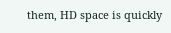them, HD space is quickly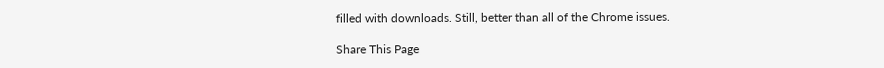filled with downloads. Still, better than all of the Chrome issues.

Share This Page